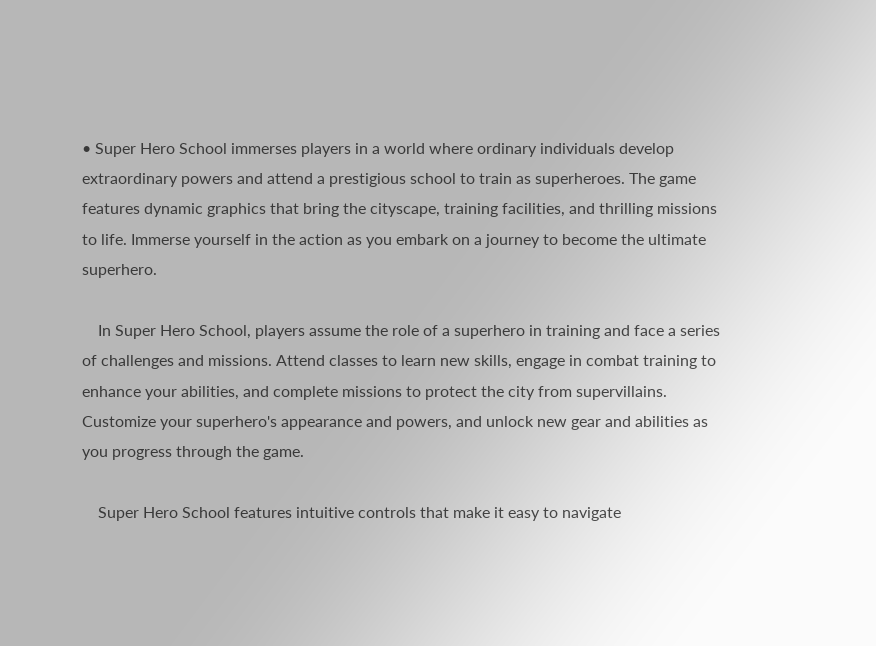• Super Hero School immerses players in a world where ordinary individuals develop extraordinary powers and attend a prestigious school to train as superheroes. The game features dynamic graphics that bring the cityscape, training facilities, and thrilling missions to life. Immerse yourself in the action as you embark on a journey to become the ultimate superhero.

    In Super Hero School, players assume the role of a superhero in training and face a series of challenges and missions. Attend classes to learn new skills, engage in combat training to enhance your abilities, and complete missions to protect the city from supervillains. Customize your superhero's appearance and powers, and unlock new gear and abilities as you progress through the game.

    Super Hero School features intuitive controls that make it easy to navigate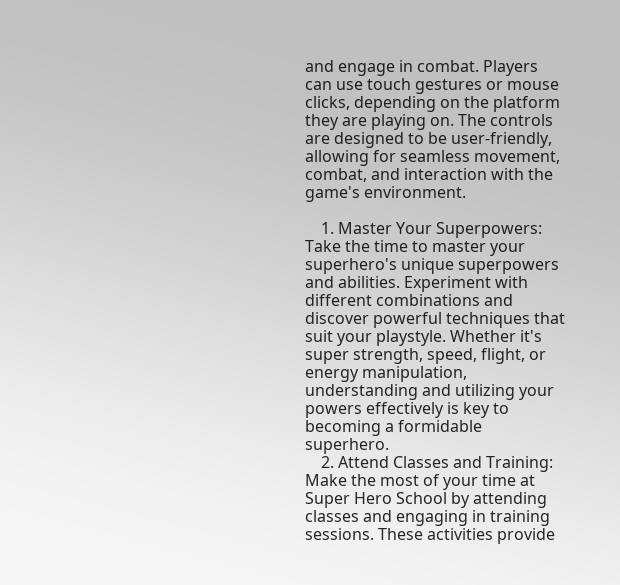and engage in combat. Players can use touch gestures or mouse clicks, depending on the platform they are playing on. The controls are designed to be user-friendly, allowing for seamless movement, combat, and interaction with the game's environment.

    1. Master Your Superpowers: Take the time to master your superhero's unique superpowers and abilities. Experiment with different combinations and discover powerful techniques that suit your playstyle. Whether it's super strength, speed, flight, or energy manipulation, understanding and utilizing your powers effectively is key to becoming a formidable superhero.
    2. Attend Classes and Training: Make the most of your time at Super Hero School by attending classes and engaging in training sessions. These activities provide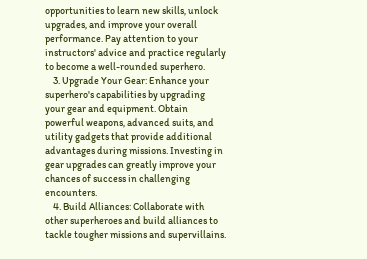opportunities to learn new skills, unlock upgrades, and improve your overall performance. Pay attention to your instructors' advice and practice regularly to become a well-rounded superhero.
    3. Upgrade Your Gear: Enhance your superhero's capabilities by upgrading your gear and equipment. Obtain powerful weapons, advanced suits, and utility gadgets that provide additional advantages during missions. Investing in gear upgrades can greatly improve your chances of success in challenging encounters.
    4. Build Alliances: Collaborate with other superheroes and build alliances to tackle tougher missions and supervillains.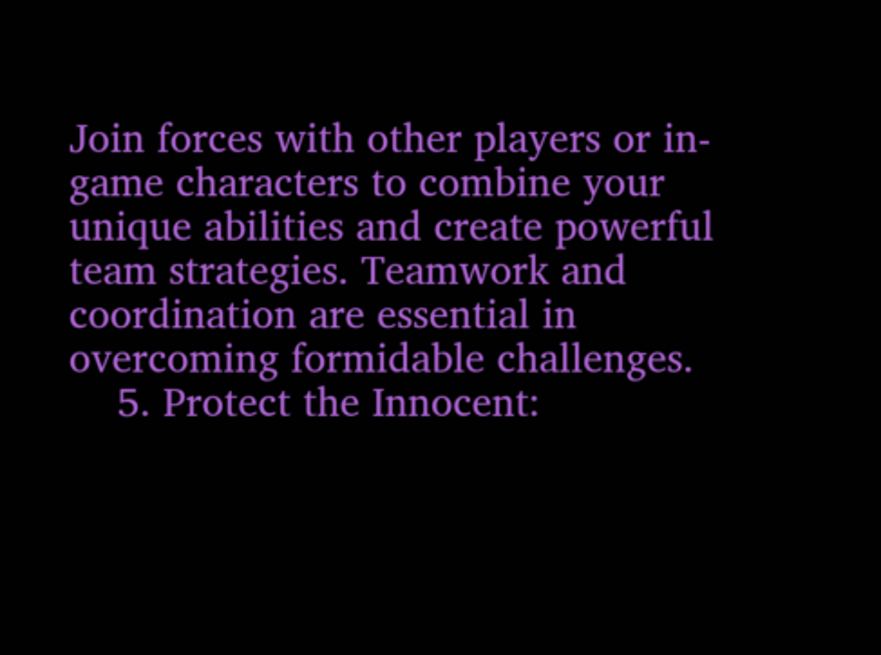Join forces with other players or in-game characters to combine your unique abilities and create powerful team strategies. Teamwork and coordination are essential in overcoming formidable challenges.
    5. Protect the Innocent: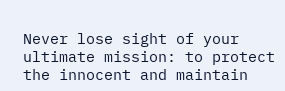Never lose sight of your ultimate mission: to protect the innocent and maintain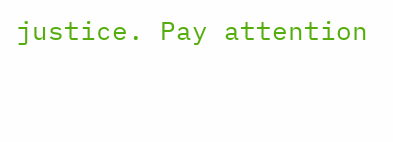justice. Pay attention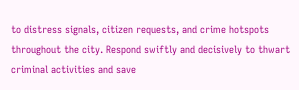to distress signals, citizen requests, and crime hotspots throughout the city. Respond swiftly and decisively to thwart criminal activities and save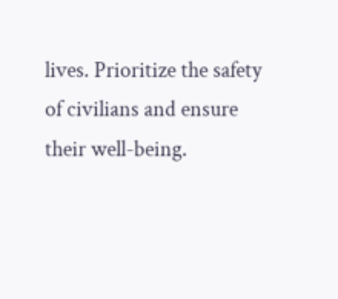lives. Prioritize the safety of civilians and ensure their well-being.